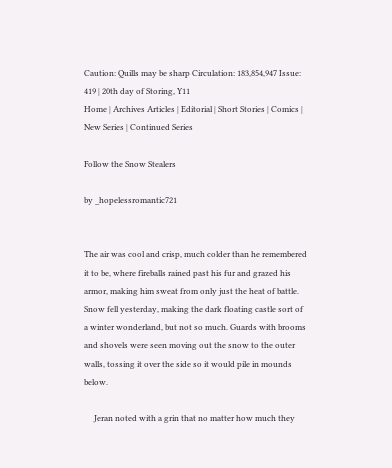Caution: Quills may be sharp Circulation: 183,854,947 Issue: 419 | 20th day of Storing, Y11
Home | Archives Articles | Editorial | Short Stories | Comics | New Series | Continued Series

Follow the Snow Stealers

by _hopelessromantic721


The air was cool and crisp, much colder than he remembered it to be, where fireballs rained past his fur and grazed his armor, making him sweat from only just the heat of battle. Snow fell yesterday, making the dark floating castle sort of a winter wonderland, but not so much. Guards with brooms and shovels were seen moving out the snow to the outer walls, tossing it over the side so it would pile in mounds below.

     Jeran noted with a grin that no matter how much they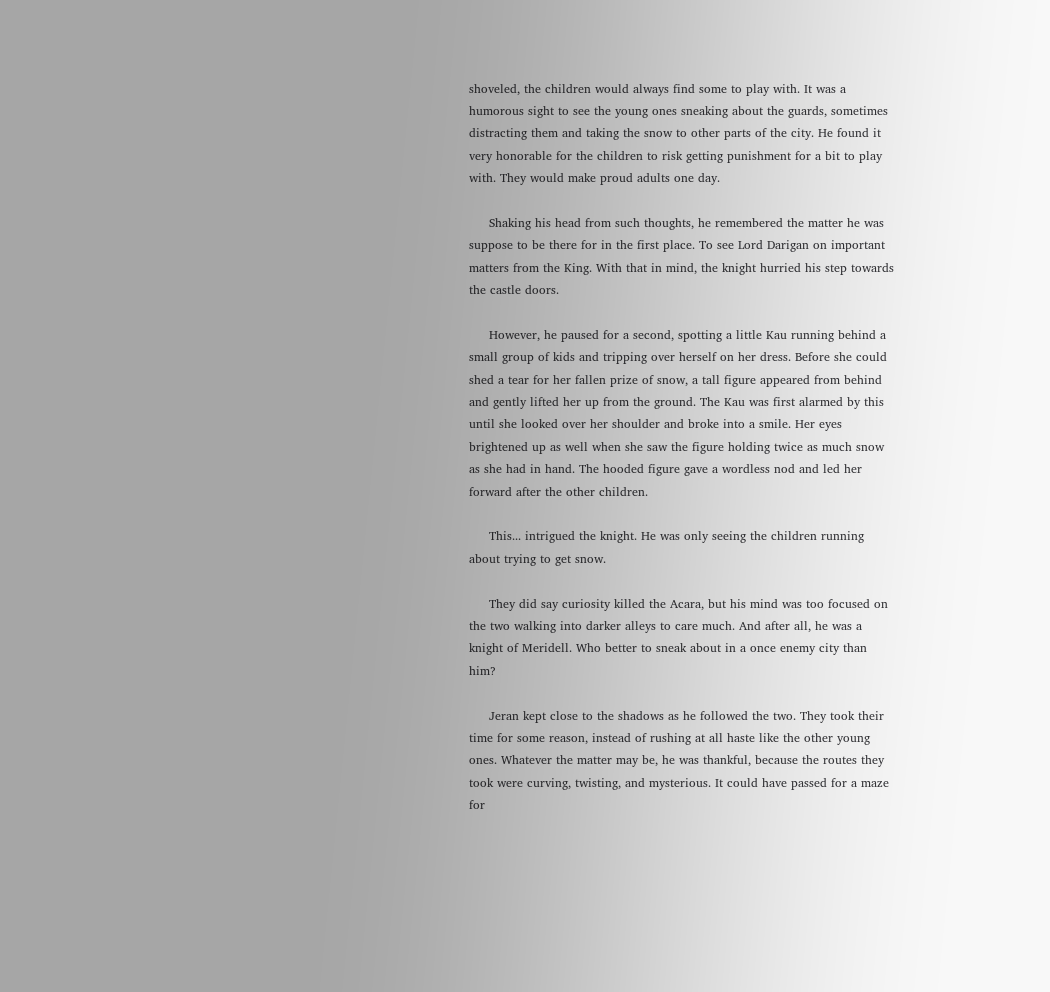shoveled, the children would always find some to play with. It was a humorous sight to see the young ones sneaking about the guards, sometimes distracting them and taking the snow to other parts of the city. He found it very honorable for the children to risk getting punishment for a bit to play with. They would make proud adults one day.

     Shaking his head from such thoughts, he remembered the matter he was suppose to be there for in the first place. To see Lord Darigan on important matters from the King. With that in mind, the knight hurried his step towards the castle doors.

     However, he paused for a second, spotting a little Kau running behind a small group of kids and tripping over herself on her dress. Before she could shed a tear for her fallen prize of snow, a tall figure appeared from behind and gently lifted her up from the ground. The Kau was first alarmed by this until she looked over her shoulder and broke into a smile. Her eyes brightened up as well when she saw the figure holding twice as much snow as she had in hand. The hooded figure gave a wordless nod and led her forward after the other children.

     This... intrigued the knight. He was only seeing the children running about trying to get snow.

     They did say curiosity killed the Acara, but his mind was too focused on the two walking into darker alleys to care much. And after all, he was a knight of Meridell. Who better to sneak about in a once enemy city than him?

     Jeran kept close to the shadows as he followed the two. They took their time for some reason, instead of rushing at all haste like the other young ones. Whatever the matter may be, he was thankful, because the routes they took were curving, twisting, and mysterious. It could have passed for a maze for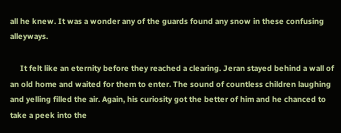all he knew. It was a wonder any of the guards found any snow in these confusing alleyways.

     It felt like an eternity before they reached a clearing. Jeran stayed behind a wall of an old home and waited for them to enter. The sound of countless children laughing and yelling filled the air. Again, his curiosity got the better of him and he chanced to take a peek into the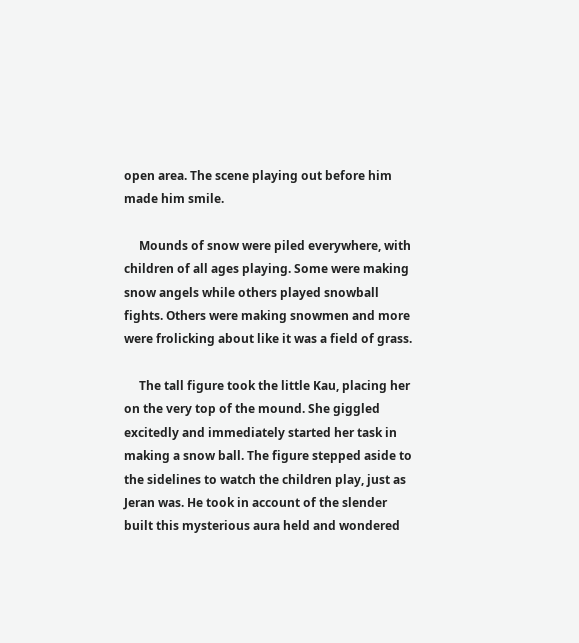open area. The scene playing out before him made him smile.

     Mounds of snow were piled everywhere, with children of all ages playing. Some were making snow angels while others played snowball fights. Others were making snowmen and more were frolicking about like it was a field of grass.

     The tall figure took the little Kau, placing her on the very top of the mound. She giggled excitedly and immediately started her task in making a snow ball. The figure stepped aside to the sidelines to watch the children play, just as Jeran was. He took in account of the slender built this mysterious aura held and wondered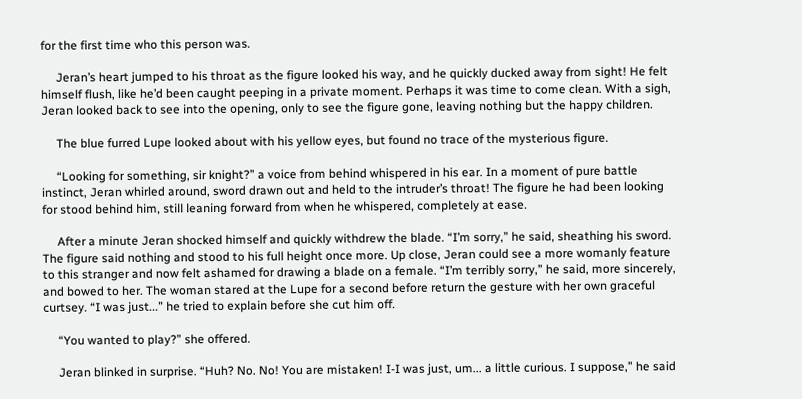for the first time who this person was.

     Jeran’s heart jumped to his throat as the figure looked his way, and he quickly ducked away from sight! He felt himself flush, like he’d been caught peeping in a private moment. Perhaps it was time to come clean. With a sigh, Jeran looked back to see into the opening, only to see the figure gone, leaving nothing but the happy children.

     The blue furred Lupe looked about with his yellow eyes, but found no trace of the mysterious figure.

     “Looking for something, sir knight?” a voice from behind whispered in his ear. In a moment of pure battle instinct, Jeran whirled around, sword drawn out and held to the intruder’s throat! The figure he had been looking for stood behind him, still leaning forward from when he whispered, completely at ease.

     After a minute Jeran shocked himself and quickly withdrew the blade. “I’m sorry,” he said, sheathing his sword. The figure said nothing and stood to his full height once more. Up close, Jeran could see a more womanly feature to this stranger and now felt ashamed for drawing a blade on a female. “I’m terribly sorry,” he said, more sincerely, and bowed to her. The woman stared at the Lupe for a second before return the gesture with her own graceful curtsey. “I was just...” he tried to explain before she cut him off.

     “You wanted to play?” she offered.

     Jeran blinked in surprise. “Huh? No. No! You are mistaken! I-I was just, um... a little curious. I suppose,” he said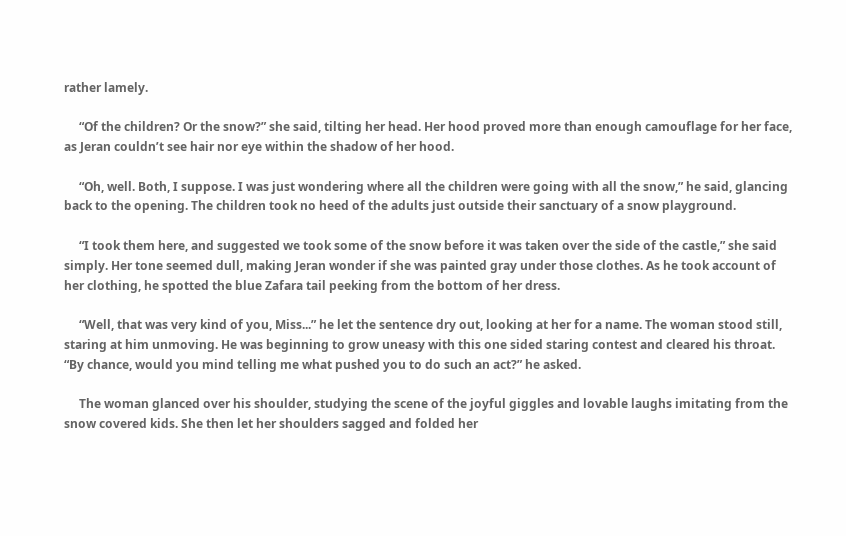rather lamely.

     “Of the children? Or the snow?” she said, tilting her head. Her hood proved more than enough camouflage for her face, as Jeran couldn’t see hair nor eye within the shadow of her hood.

     “Oh, well. Both, I suppose. I was just wondering where all the children were going with all the snow,” he said, glancing back to the opening. The children took no heed of the adults just outside their sanctuary of a snow playground.

     “I took them here, and suggested we took some of the snow before it was taken over the side of the castle,” she said simply. Her tone seemed dull, making Jeran wonder if she was painted gray under those clothes. As he took account of her clothing, he spotted the blue Zafara tail peeking from the bottom of her dress.

     “Well, that was very kind of you, Miss...” he let the sentence dry out, looking at her for a name. The woman stood still, staring at him unmoving. He was beginning to grow uneasy with this one sided staring contest and cleared his throat. “By chance, would you mind telling me what pushed you to do such an act?” he asked.

     The woman glanced over his shoulder, studying the scene of the joyful giggles and lovable laughs imitating from the snow covered kids. She then let her shoulders sagged and folded her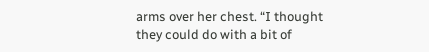arms over her chest. “I thought they could do with a bit of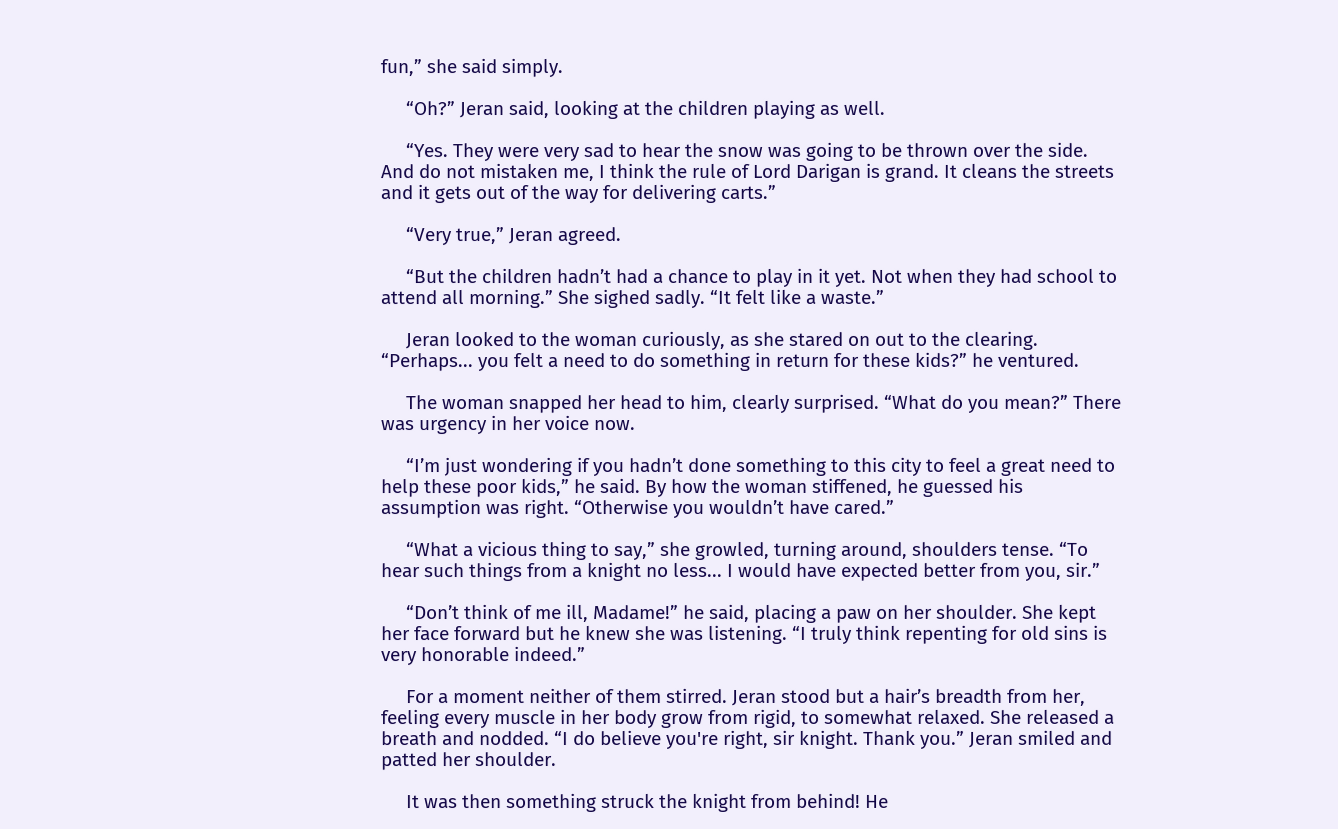fun,” she said simply.

     “Oh?” Jeran said, looking at the children playing as well.

     “Yes. They were very sad to hear the snow was going to be thrown over the side. And do not mistaken me, I think the rule of Lord Darigan is grand. It cleans the streets and it gets out of the way for delivering carts.”

     “Very true,” Jeran agreed.

     “But the children hadn’t had a chance to play in it yet. Not when they had school to attend all morning.” She sighed sadly. “It felt like a waste.”

     Jeran looked to the woman curiously, as she stared on out to the clearing. “Perhaps... you felt a need to do something in return for these kids?” he ventured.

     The woman snapped her head to him, clearly surprised. “What do you mean?” There was urgency in her voice now.

     “I’m just wondering if you hadn’t done something to this city to feel a great need to help these poor kids,” he said. By how the woman stiffened, he guessed his assumption was right. “Otherwise you wouldn’t have cared.”

     “What a vicious thing to say,” she growled, turning around, shoulders tense. “To hear such things from a knight no less... I would have expected better from you, sir.”

     “Don’t think of me ill, Madame!” he said, placing a paw on her shoulder. She kept her face forward but he knew she was listening. “I truly think repenting for old sins is very honorable indeed.”

     For a moment neither of them stirred. Jeran stood but a hair’s breadth from her, feeling every muscle in her body grow from rigid, to somewhat relaxed. She released a breath and nodded. “I do believe you're right, sir knight. Thank you.” Jeran smiled and patted her shoulder.

     It was then something struck the knight from behind! He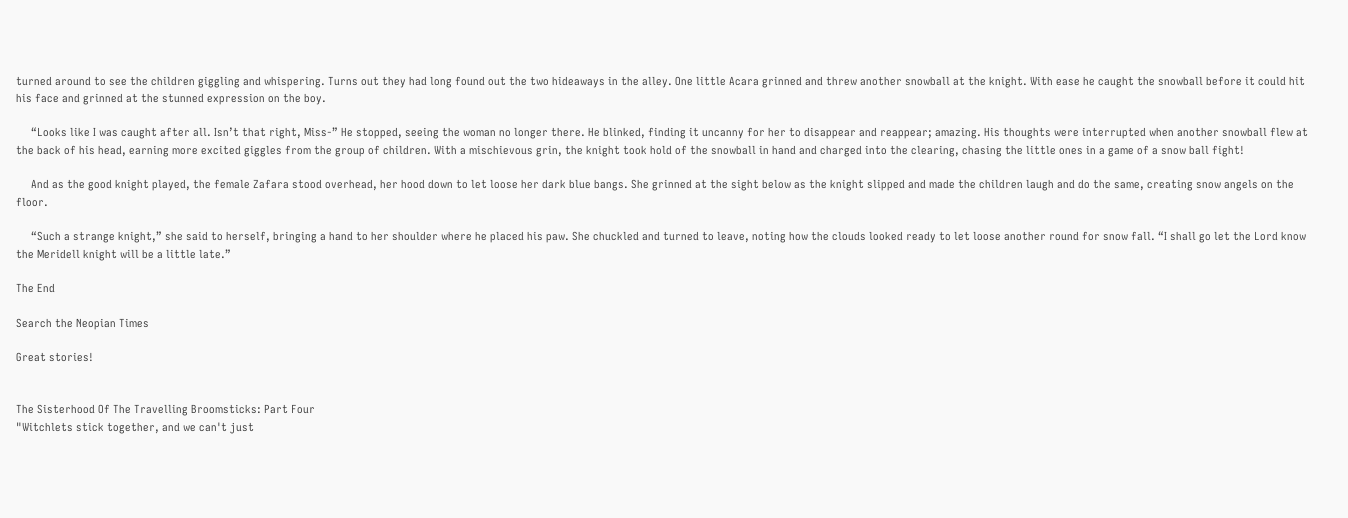turned around to see the children giggling and whispering. Turns out they had long found out the two hideaways in the alley. One little Acara grinned and threw another snowball at the knight. With ease he caught the snowball before it could hit his face and grinned at the stunned expression on the boy.

     “Looks like I was caught after all. Isn’t that right, Miss-” He stopped, seeing the woman no longer there. He blinked, finding it uncanny for her to disappear and reappear; amazing. His thoughts were interrupted when another snowball flew at the back of his head, earning more excited giggles from the group of children. With a mischievous grin, the knight took hold of the snowball in hand and charged into the clearing, chasing the little ones in a game of a snow ball fight!

     And as the good knight played, the female Zafara stood overhead, her hood down to let loose her dark blue bangs. She grinned at the sight below as the knight slipped and made the children laugh and do the same, creating snow angels on the floor.

     “Such a strange knight,” she said to herself, bringing a hand to her shoulder where he placed his paw. She chuckled and turned to leave, noting how the clouds looked ready to let loose another round for snow fall. “I shall go let the Lord know the Meridell knight will be a little late.”

The End

Search the Neopian Times

Great stories!


The Sisterhood Of The Travelling Broomsticks: Part Four
"Witchlets stick together, and we can't just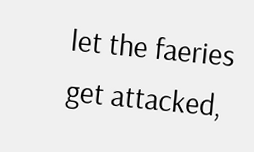let the faeries get attacked,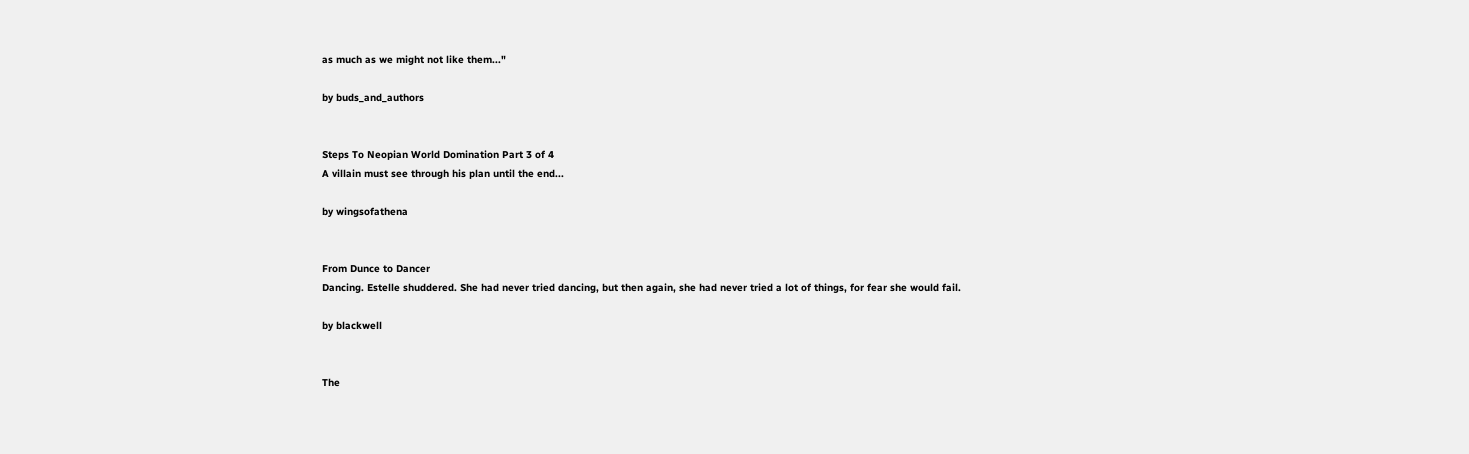as much as we might not like them..."

by buds_and_authors


Steps To Neopian World Domination Part 3 of 4
A villain must see through his plan until the end...

by wingsofathena


From Dunce to Dancer
Dancing. Estelle shuddered. She had never tried dancing, but then again, she had never tried a lot of things, for fear she would fail.

by blackwell


The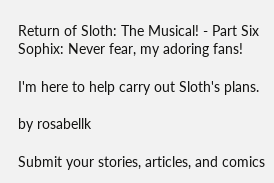Return of Sloth: The Musical! - Part Six
Sophix: Never fear, my adoring fans!

I'm here to help carry out Sloth's plans.

by rosabellk

Submit your stories, articles, and comics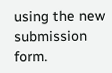using the new submission form.